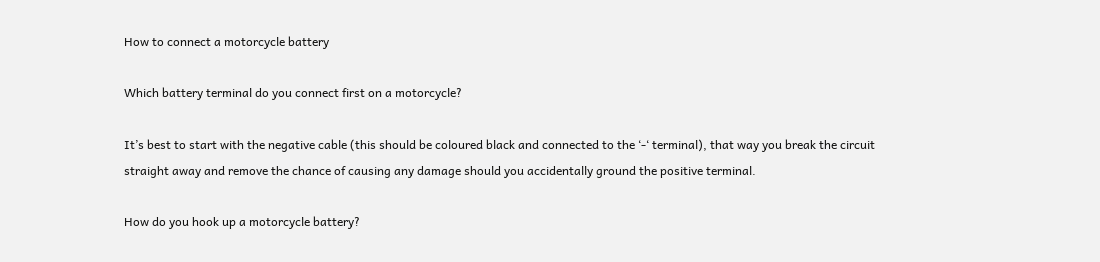How to connect a motorcycle battery

Which battery terminal do you connect first on a motorcycle?

It’s best to start with the negative cable (this should be coloured black and connected to the ‘-‘ terminal), that way you break the circuit straight away and remove the chance of causing any damage should you accidentally ground the positive terminal.

How do you hook up a motorcycle battery?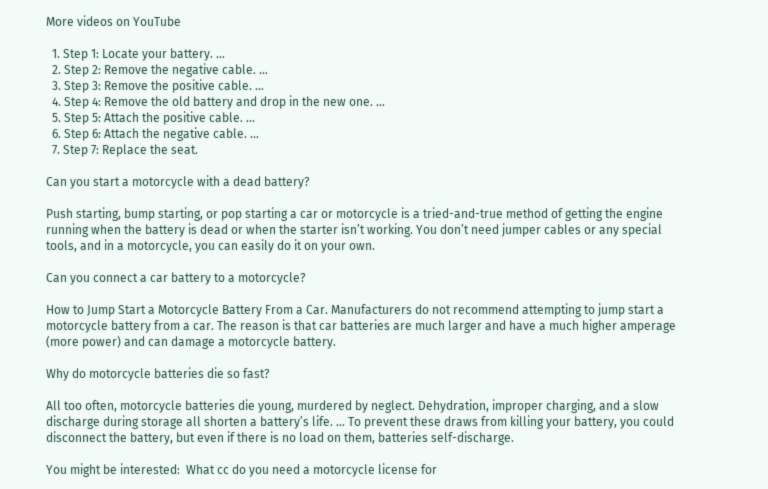More videos on YouTube

  1. Step 1: Locate your battery. …
  2. Step 2: Remove the negative cable. …
  3. Step 3: Remove the positive cable. …
  4. Step 4: Remove the old battery and drop in the new one. …
  5. Step 5: Attach the positive cable. …
  6. Step 6: Attach the negative cable. …
  7. Step 7: Replace the seat.

Can you start a motorcycle with a dead battery?

Push starting, bump starting, or pop starting a car or motorcycle is a tried-and-true method of getting the engine running when the battery is dead or when the starter isn’t working. You don’t need jumper cables or any special tools, and in a motorcycle, you can easily do it on your own.

Can you connect a car battery to a motorcycle?

How to Jump Start a Motorcycle Battery From a Car. Manufacturers do not recommend attempting to jump start a motorcycle battery from a car. The reason is that car batteries are much larger and have a much higher amperage (more power) and can damage a motorcycle battery.

Why do motorcycle batteries die so fast?

All too often, motorcycle batteries die young, murdered by neglect. Dehydration, improper charging, and a slow discharge during storage all shorten a battery’s life. … To prevent these draws from killing your battery, you could disconnect the battery, but even if there is no load on them, batteries self-discharge.

You might be interested:  What cc do you need a motorcycle license for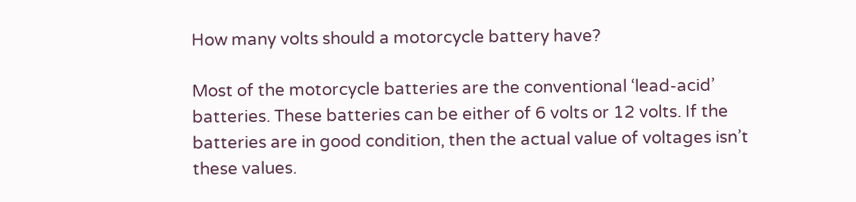How many volts should a motorcycle battery have?

Most of the motorcycle batteries are the conventional ‘lead-acid’ batteries. These batteries can be either of 6 volts or 12 volts. If the batteries are in good condition, then the actual value of voltages isn’t these values.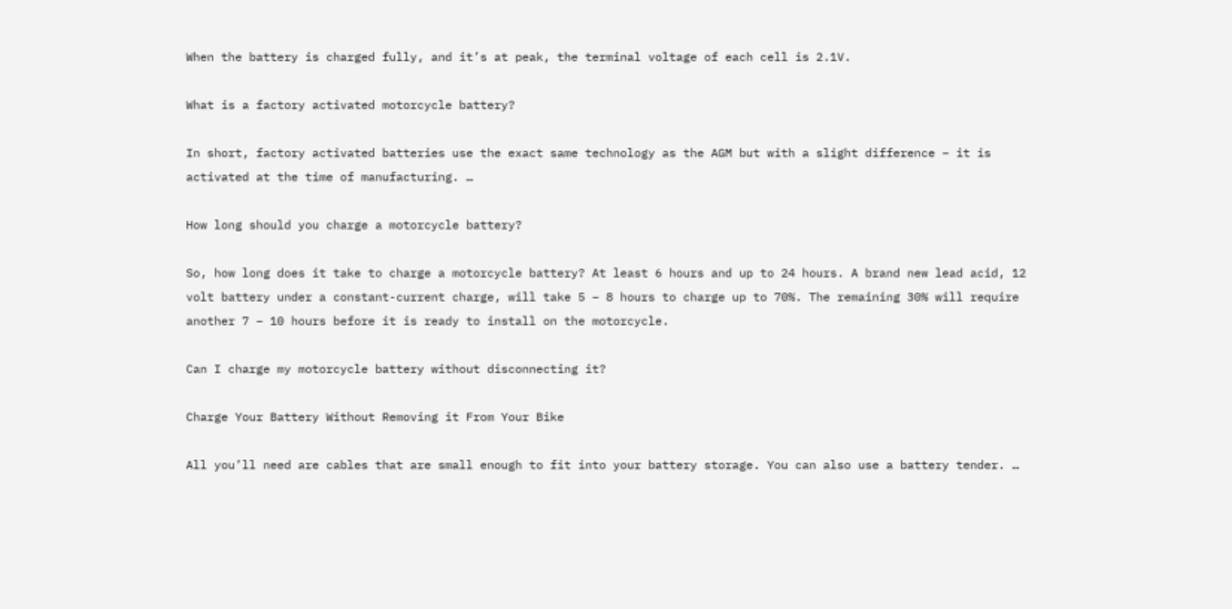When the battery is charged fully, and it’s at peak, the terminal voltage of each cell is 2.1V.

What is a factory activated motorcycle battery?

In short, factory activated batteries use the exact same technology as the AGM but with a slight difference – it is activated at the time of manufacturing. …

How long should you charge a motorcycle battery?

So, how long does it take to charge a motorcycle battery? At least 6 hours and up to 24 hours. A brand new lead acid, 12 volt battery under a constant-current charge, will take 5 – 8 hours to charge up to 70%. The remaining 30% will require another 7 – 10 hours before it is ready to install on the motorcycle.

Can I charge my motorcycle battery without disconnecting it?

Charge Your Battery Without Removing it From Your Bike

All you’ll need are cables that are small enough to fit into your battery storage. You can also use a battery tender. …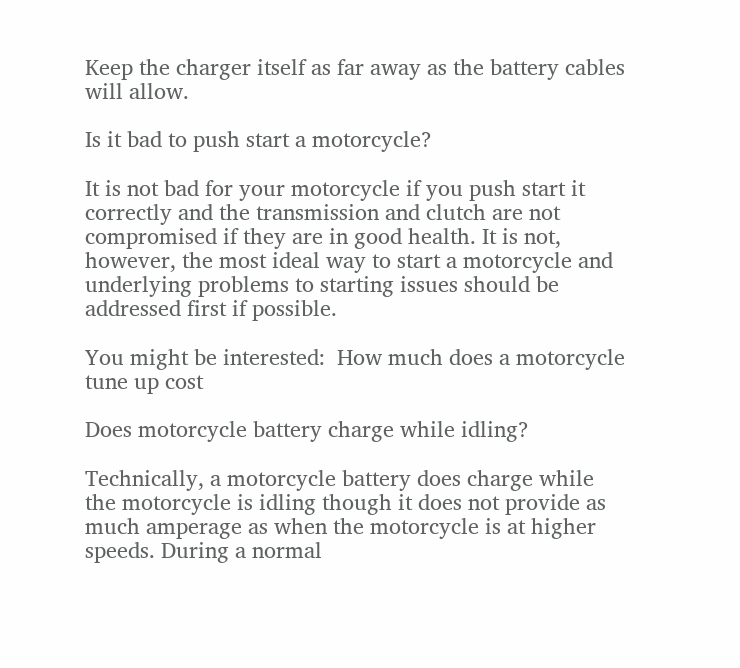Keep the charger itself as far away as the battery cables will allow.

Is it bad to push start a motorcycle?

It is not bad for your motorcycle if you push start it correctly and the transmission and clutch are not compromised if they are in good health. It is not, however, the most ideal way to start a motorcycle and underlying problems to starting issues should be addressed first if possible.

You might be interested:  How much does a motorcycle tune up cost

Does motorcycle battery charge while idling?

Technically, a motorcycle battery does charge while the motorcycle is idling though it does not provide as much amperage as when the motorcycle is at higher speeds. During a normal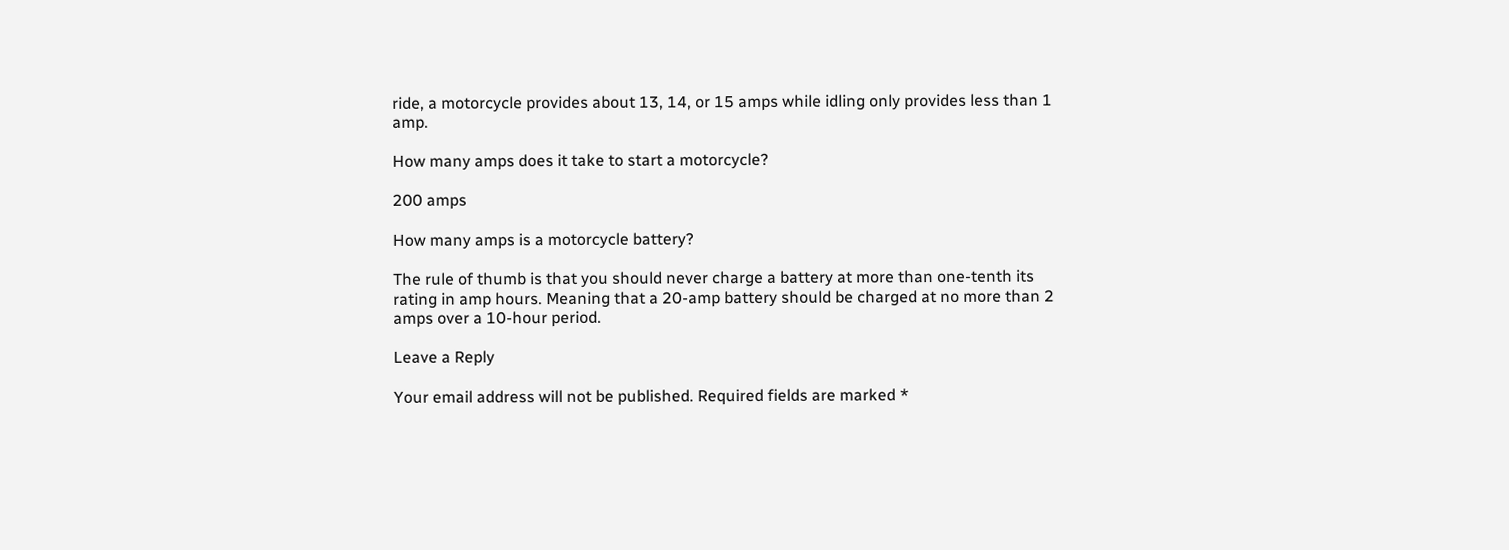ride, a motorcycle provides about 13, 14, or 15 amps while idling only provides less than 1 amp.

How many amps does it take to start a motorcycle?

200 amps

How many amps is a motorcycle battery?

The rule of thumb is that you should never charge a battery at more than one-tenth its rating in amp hours. Meaning that a 20-amp battery should be charged at no more than 2 amps over a 10-hour period.

Leave a Reply

Your email address will not be published. Required fields are marked *